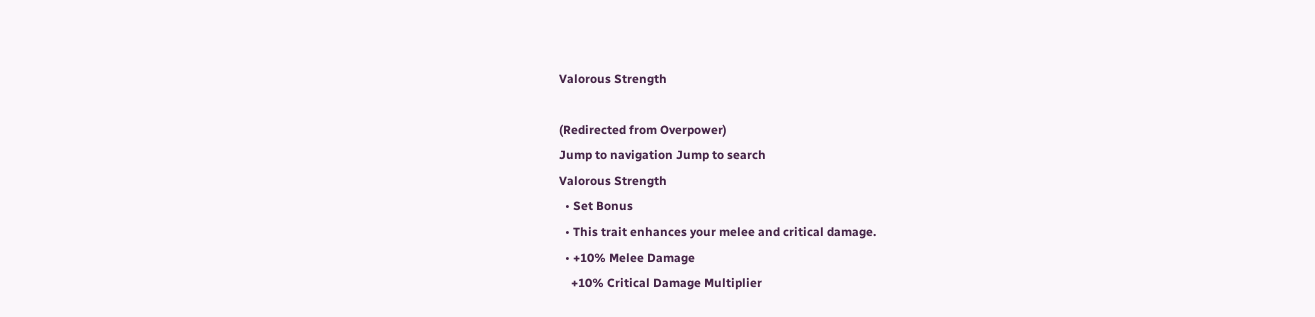Valorous Strength

(Redirected from Overpower)
Jump to navigation Jump to search
Valorous Strength
  • Set Bonus
  • This trait enhances your melee and critical damage.
  • +10% Melee Damage
    +10% Critical Damage Multiplier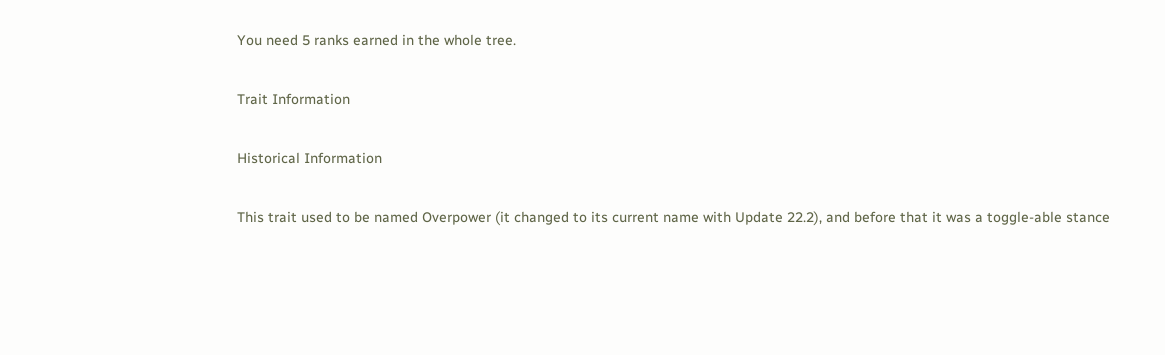You need 5 ranks earned in the whole tree.

Trait Information

Historical Information

This trait used to be named Overpower (it changed to its current name with Update 22.2), and before that it was a toggle-able stance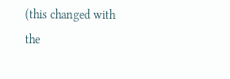(this changed with the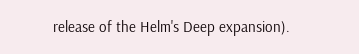release of the Helm's Deep expansion).